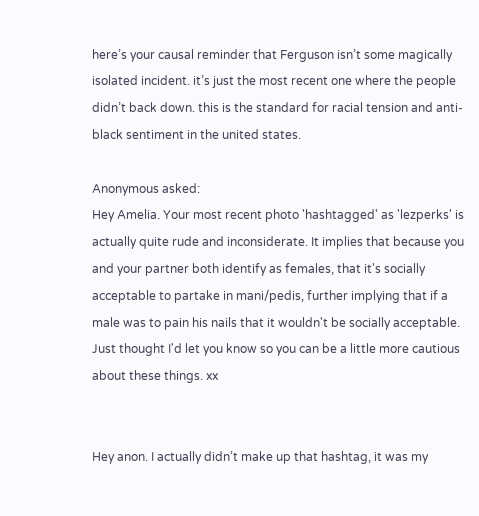here’s your causal reminder that Ferguson isn’t some magically isolated incident. it’s just the most recent one where the people didn’t back down. this is the standard for racial tension and anti-black sentiment in the united states.

Anonymous asked:
Hey Amelia. Your most recent photo 'hashtagged' as 'lezperks' is actually quite rude and inconsiderate. It implies that because you and your partner both identify as females, that it's socially acceptable to partake in mani/pedis, further implying that if a male was to pain his nails that it wouldn't be socially acceptable. Just thought I'd let you know so you can be a little more cautious about these things. xx


Hey anon. I actually didn’t make up that hashtag, it was my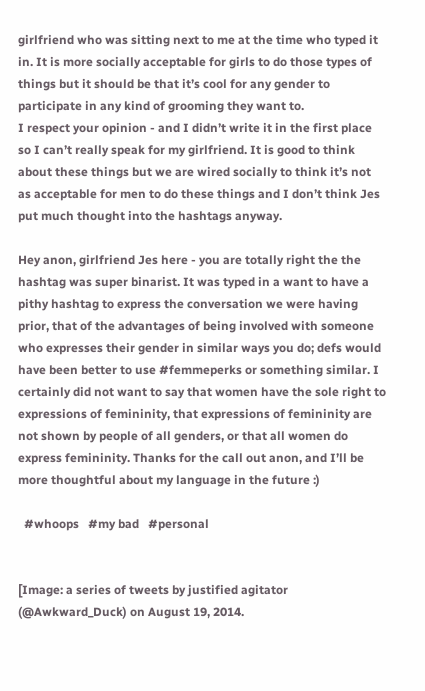girlfriend who was sitting next to me at the time who typed it in. It is more socially acceptable for girls to do those types of things but it should be that it’s cool for any gender to participate in any kind of grooming they want to.
I respect your opinion - and I didn’t write it in the first place so I can’t really speak for my girlfriend. It is good to think about these things but we are wired socially to think it’s not as acceptable for men to do these things and I don’t think Jes put much thought into the hashtags anyway.

Hey anon, girlfriend Jes here - you are totally right the the hashtag was super binarist. It was typed in a want to have a pithy hashtag to express the conversation we were having prior, that of the advantages of being involved with someone who expresses their gender in similar ways you do; defs would have been better to use #femmeperks or something similar. I certainly did not want to say that women have the sole right to expressions of femininity, that expressions of femininity are not shown by people of all genders, or that all women do express femininity. Thanks for the call out anon, and I’ll be more thoughtful about my language in the future :)

  #whoops   #my bad   #personal


[Image: a series of tweets by justified agitator (@Awkward_Duck) on August 19, 2014.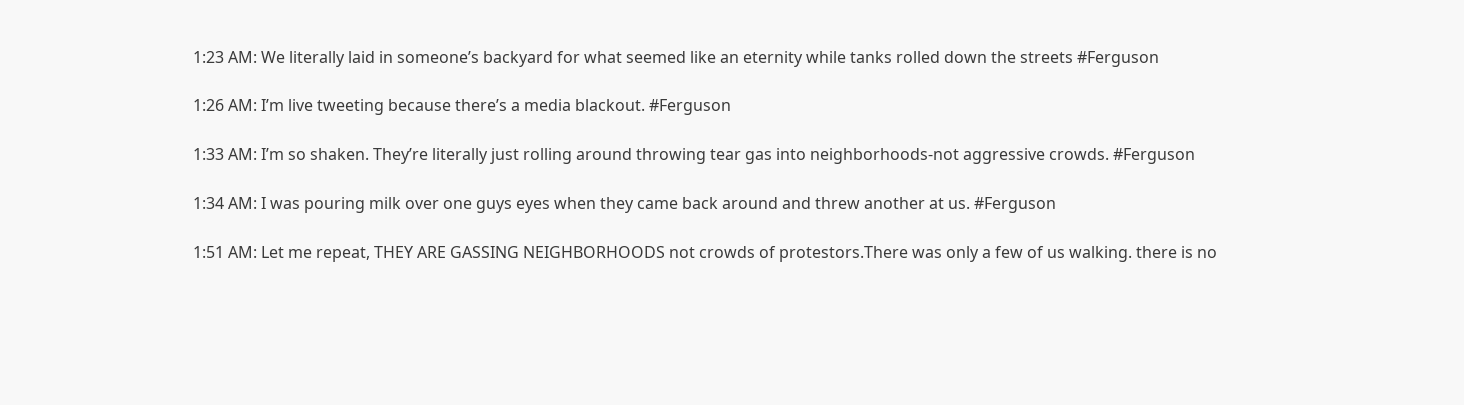1:23 AM: We literally laid in someone’s backyard for what seemed like an eternity while tanks rolled down the streets #Ferguson

1:26 AM: I’m live tweeting because there’s a media blackout. #Ferguson

1:33 AM: I’m so shaken. They’re literally just rolling around throwing tear gas into neighborhoods-not aggressive crowds. #Ferguson

1:34 AM: I was pouring milk over one guys eyes when they came back around and threw another at us. #Ferguson

1:51 AM: Let me repeat, THEY ARE GASSING NEIGHBORHOODS not crowds of protestors.There was only a few of us walking. there is no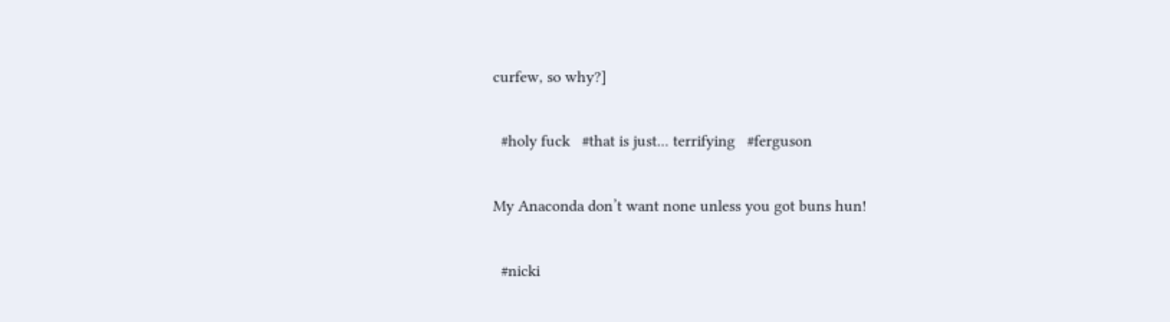curfew, so why?]

  #holy fuck   #that is just... terrifying   #ferguson

My Anaconda don’t want none unless you got buns hun!

  #nicki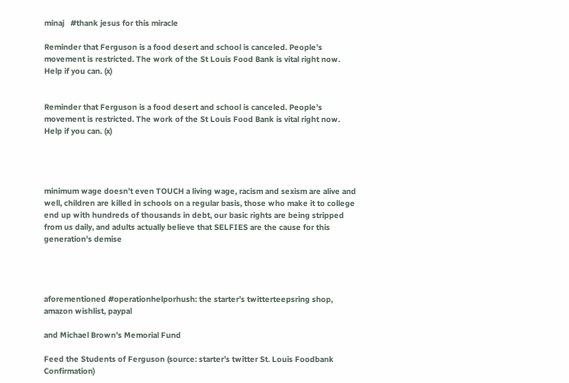minaj   #thank jesus for this miracle

Reminder that Ferguson is a food desert and school is canceled. People’s movement is restricted. The work of the St Louis Food Bank is vital right now. Help if you can. (x)


Reminder that Ferguson is a food desert and school is canceled. People’s movement is restricted. The work of the St Louis Food Bank is vital right now. Help if you can. (x)




minimum wage doesn’t even TOUCH a living wage, racism and sexism are alive and well, children are killed in schools on a regular basis, those who make it to college end up with hundreds of thousands in debt, our basic rights are being stripped from us daily, and adults actually believe that SELFIES are the cause for this generation’s demise




aforementioned #operationhelporhush: the starter’s twitterteepsring shop, amazon wishlist, paypal

and Michael Brown’s Memorial Fund

Feed the Students of Ferguson (source: starter’s twitter St. Louis Foodbank Confirmation)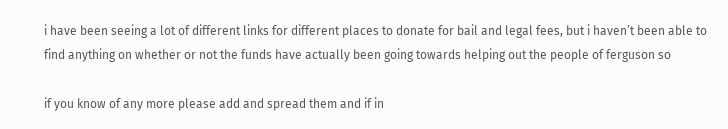i have been seeing a lot of different links for different places to donate for bail and legal fees, but i haven’t been able to find anything on whether or not the funds have actually been going towards helping out the people of ferguson so

if you know of any more please add and spread them and if in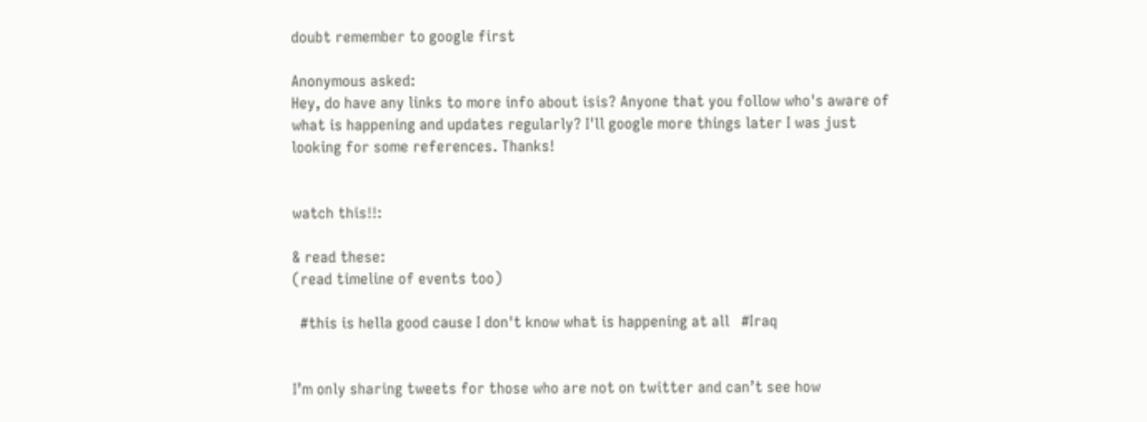doubt remember to google first

Anonymous asked:
Hey, do have any links to more info about isis? Anyone that you follow who's aware of what is happening and updates regularly? I'll google more things later I was just looking for some references. Thanks!


watch this!!:

& read these:
(read timeline of events too)

  #this is hella good cause I don't know what is happening at all   #Iraq


I’m only sharing tweets for those who are not on twitter and can’t see how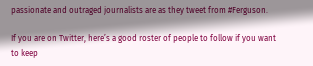passionate and outraged journalists are as they tweet from #Ferguson.

If you are on Twitter, here’s a good roster of people to follow if you want to keep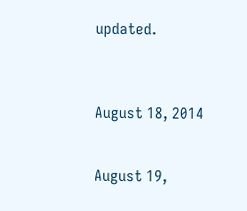updated.



August 18, 2014


August 19,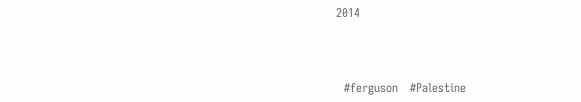2014



  #ferguson   #Palestine